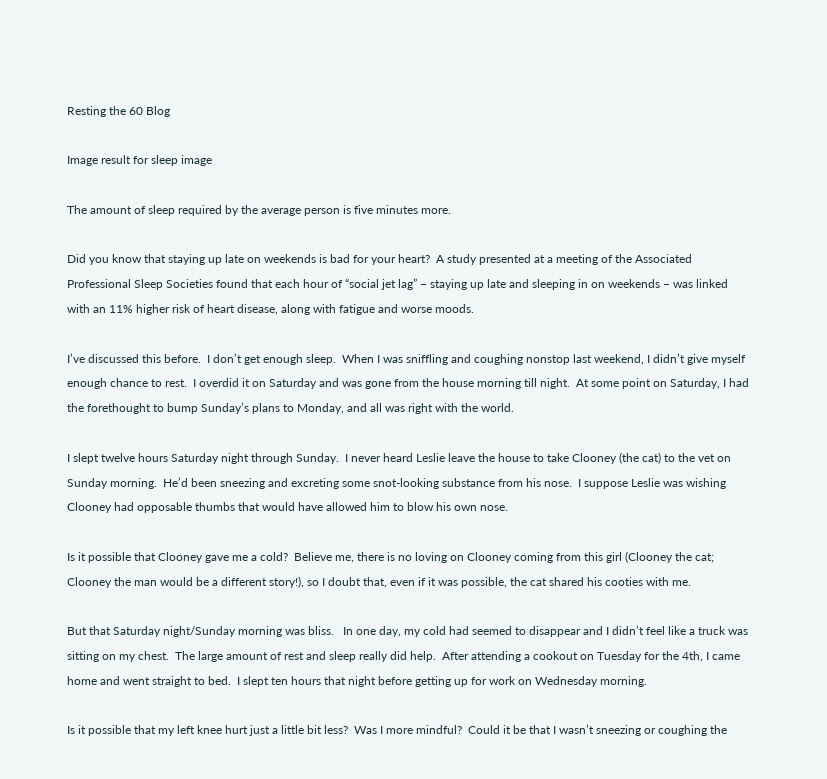Resting the 60 Blog

Image result for sleep image

The amount of sleep required by the average person is five minutes more.

Did you know that staying up late on weekends is bad for your heart?  A study presented at a meeting of the Associated Professional Sleep Societies found that each hour of “social jet lag” – staying up late and sleeping in on weekends – was linked with an 11% higher risk of heart disease, along with fatigue and worse moods.

I’ve discussed this before.  I don’t get enough sleep.  When I was sniffling and coughing nonstop last weekend, I didn’t give myself enough chance to rest.  I overdid it on Saturday and was gone from the house morning till night.  At some point on Saturday, I had the forethought to bump Sunday’s plans to Monday, and all was right with the world.

I slept twelve hours Saturday night through Sunday.  I never heard Leslie leave the house to take Clooney (the cat) to the vet on Sunday morning.  He’d been sneezing and excreting some snot-looking substance from his nose.  I suppose Leslie was wishing Clooney had opposable thumbs that would have allowed him to blow his own nose.

Is it possible that Clooney gave me a cold?  Believe me, there is no loving on Clooney coming from this girl (Clooney the cat; Clooney the man would be a different story!), so I doubt that, even if it was possible, the cat shared his cooties with me.

But that Saturday night/Sunday morning was bliss.   In one day, my cold had seemed to disappear and I didn’t feel like a truck was sitting on my chest.  The large amount of rest and sleep really did help.  After attending a cookout on Tuesday for the 4th, I came home and went straight to bed.  I slept ten hours that night before getting up for work on Wednesday morning.

Is it possible that my left knee hurt just a little bit less?  Was I more mindful?  Could it be that I wasn’t sneezing or coughing the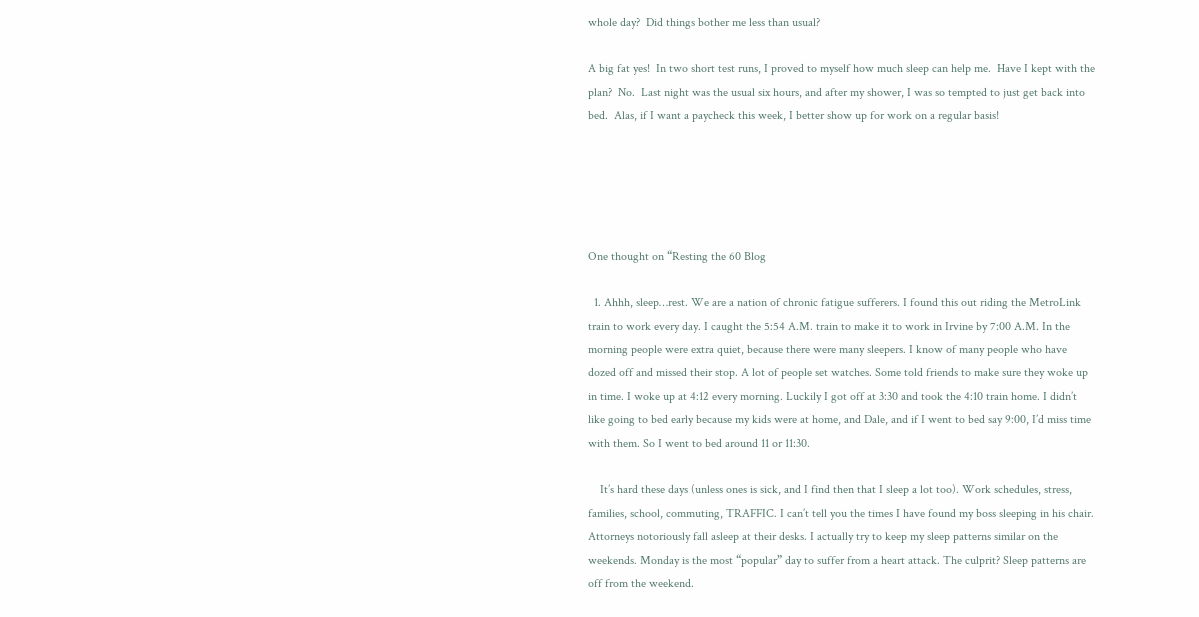whole day?  Did things bother me less than usual?

A big fat yes!  In two short test runs, I proved to myself how much sleep can help me.  Have I kept with the plan?  No.  Last night was the usual six hours, and after my shower, I was so tempted to just get back into bed.  Alas, if I want a paycheck this week, I better show up for work on a regular basis!





One thought on “Resting the 60 Blog

  1. Ahhh, sleep…rest. We are a nation of chronic fatigue sufferers. I found this out riding the MetroLink train to work every day. I caught the 5:54 A.M. train to make it to work in Irvine by 7:00 A.M. In the morning people were extra quiet, because there were many sleepers. I know of many people who have dozed off and missed their stop. A lot of people set watches. Some told friends to make sure they woke up in time. I woke up at 4:12 every morning. Luckily I got off at 3:30 and took the 4:10 train home. I didn’t like going to bed early because my kids were at home, and Dale, and if I went to bed say 9:00, I’d miss time with them. So I went to bed around 11 or 11:30.

    It’s hard these days (unless ones is sick, and I find then that I sleep a lot too). Work schedules, stress, families, school, commuting, TRAFFIC. I can’t tell you the times I have found my boss sleeping in his chair. Attorneys notoriously fall asleep at their desks. I actually try to keep my sleep patterns similar on the weekends. Monday is the most “popular” day to suffer from a heart attack. The culprit? Sleep patterns are off from the weekend.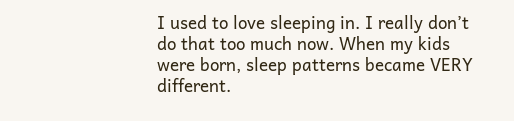I used to love sleeping in. I really don’t do that too much now. When my kids were born, sleep patterns became VERY different.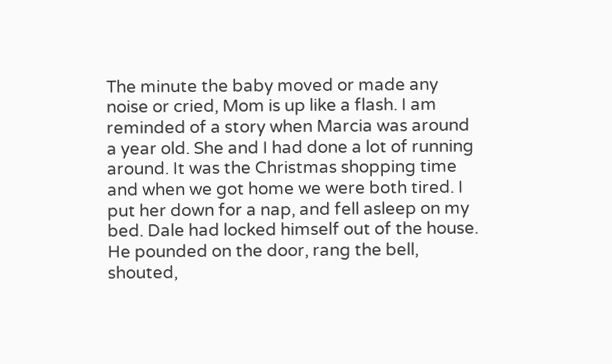The minute the baby moved or made any noise or cried, Mom is up like a flash. I am reminded of a story when Marcia was around a year old. She and I had done a lot of running around. It was the Christmas shopping time and when we got home we were both tired. I put her down for a nap, and fell asleep on my bed. Dale had locked himself out of the house. He pounded on the door, rang the bell, shouted,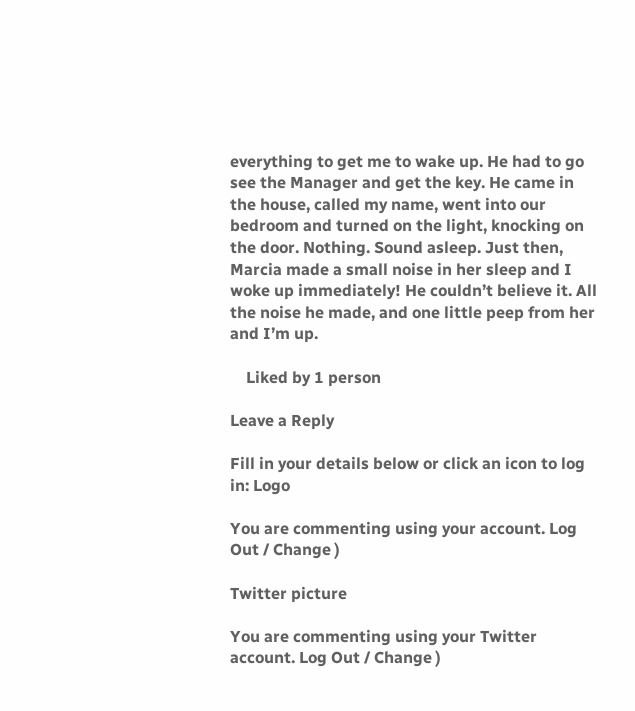everything to get me to wake up. He had to go see the Manager and get the key. He came in the house, called my name, went into our bedroom and turned on the light, knocking on the door. Nothing. Sound asleep. Just then, Marcia made a small noise in her sleep and I woke up immediately! He couldn’t believe it. All the noise he made, and one little peep from her and I’m up.

    Liked by 1 person

Leave a Reply

Fill in your details below or click an icon to log in: Logo

You are commenting using your account. Log Out / Change )

Twitter picture

You are commenting using your Twitter account. Log Out / Change )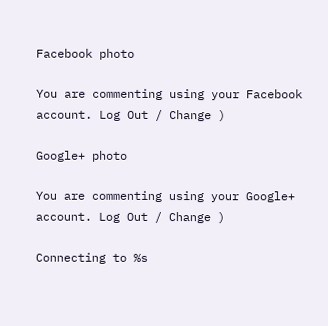Facebook photo

You are commenting using your Facebook account. Log Out / Change )

Google+ photo

You are commenting using your Google+ account. Log Out / Change )

Connecting to %s